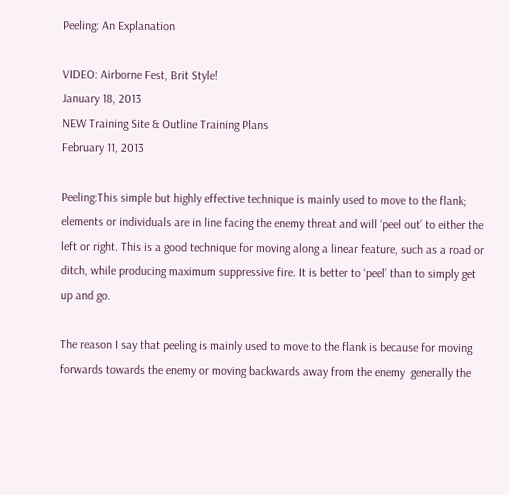Peeling: An Explanation

VIDEO: Airborne Fest, Brit Style!
January 18, 2013
NEW Training Site & Outline Training Plans
February 11, 2013

Peeling:This simple but highly effective technique is mainly used to move to the flank; elements or individuals are in line facing the enemy threat and will ‘peel out’ to either the left or right. This is a good technique for moving along a linear feature, such as a road or ditch, while producing maximum suppressive fire. It is better to ‘peel’ than to simply get up and go.

The reason I say that peeling is mainly used to move to the flank is because for moving forwards towards the enemy or moving backwards away from the enemy  generally the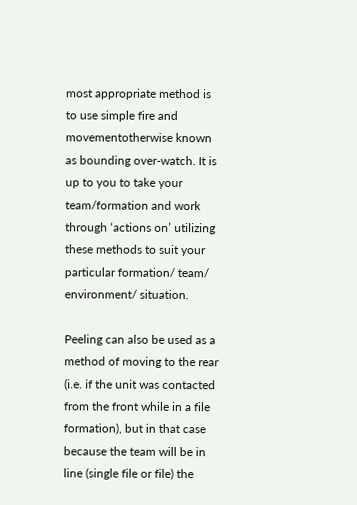most appropriate method is to use simple fire and movementotherwise known as bounding over-watch. It is up to you to take your team/formation and work through ‘actions on’ utilizing these methods to suit your particular formation/ team/ environment/ situation.

Peeling can also be used as a method of moving to the rear (i.e. if the unit was contacted from the front while in a file formation), but in that case because the team will be in line (single file or file) the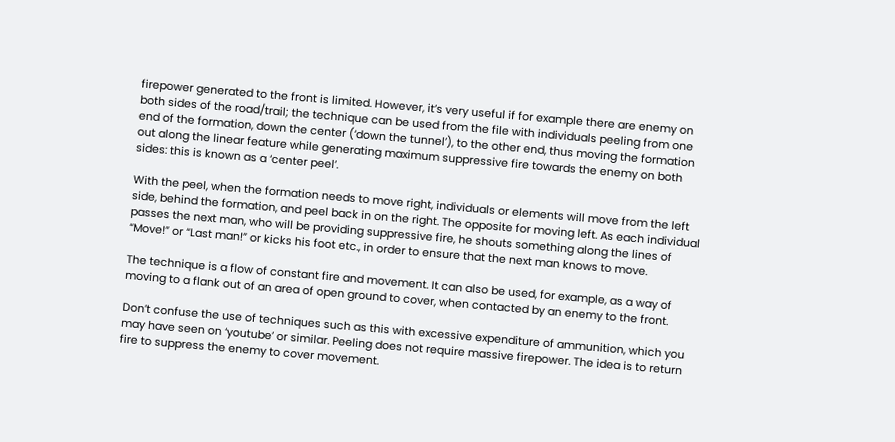firepower generated to the front is limited. However, it’s very useful if for example there are enemy on both sides of the road/trail; the technique can be used from the file with individuals peeling from one end of the formation, down the center (‘down the tunnel’), to the other end, thus moving the formation out along the linear feature while generating maximum suppressive fire towards the enemy on both sides: this is known as a ‘center peel’.

With the peel, when the formation needs to move right, individuals or elements will move from the left side, behind the formation, and peel back in on the right. The opposite for moving left. As each individual passes the next man, who will be providing suppressive fire, he shouts something along the lines of “Move!” or “Last man!” or kicks his foot etc., in order to ensure that the next man knows to move.

The technique is a flow of constant fire and movement. It can also be used, for example, as a way of moving to a flank out of an area of open ground to cover, when contacted by an enemy to the front.

Don’t confuse the use of techniques such as this with excessive expenditure of ammunition, which you may have seen on ‘youtube’ or similar. Peeling does not require massive firepower. The idea is to return fire to suppress the enemy to cover movement.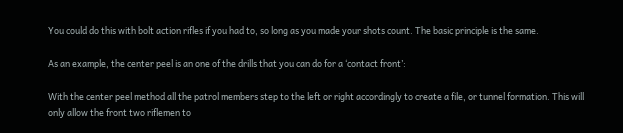You could do this with bolt action rifles if you had to, so long as you made your shots count. The basic principle is the same.

As an example, the center peel is an one of the drills that you can do for a ‘contact front’:

With the center peel method all the patrol members step to the left or right accordingly to create a file, or tunnel formation. This will only allow the front two riflemen to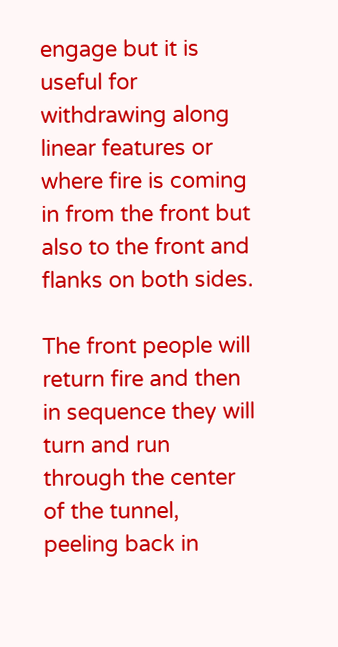engage but it is useful for withdrawing along linear features or where fire is coming in from the front but also to the front and flanks on both sides.

The front people will return fire and then in sequence they will turn and run through the center of the tunnel, peeling back in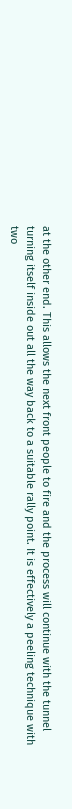at the other end. This allows the next front people to fire and the process will continue with the tunnel turning itself inside out all the way back to a suitable rally point. It is effectively a peeling technique with two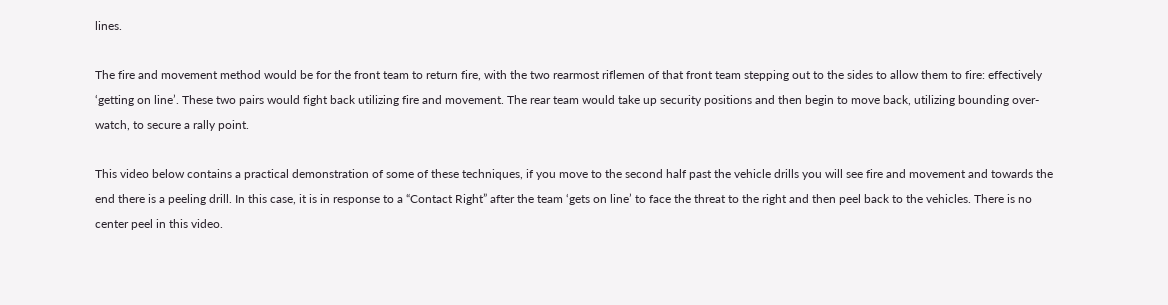lines.

The fire and movement method would be for the front team to return fire, with the two rearmost riflemen of that front team stepping out to the sides to allow them to fire: effectively ‘getting on line’. These two pairs would fight back utilizing fire and movement. The rear team would take up security positions and then begin to move back, utilizing bounding over-watch, to secure a rally point.

This video below contains a practical demonstration of some of these techniques, if you move to the second half past the vehicle drills you will see fire and movement and towards the end there is a peeling drill. In this case, it is in response to a “Contact Right” after the team ‘gets on line’ to face the threat to the right and then peel back to the vehicles. There is no center peel in this video.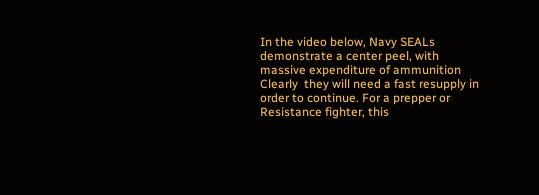In the video below, Navy SEALs demonstrate a center peel, with massive expenditure of ammunition  Clearly  they will need a fast resupply in order to continue. For a prepper or Resistance fighter, this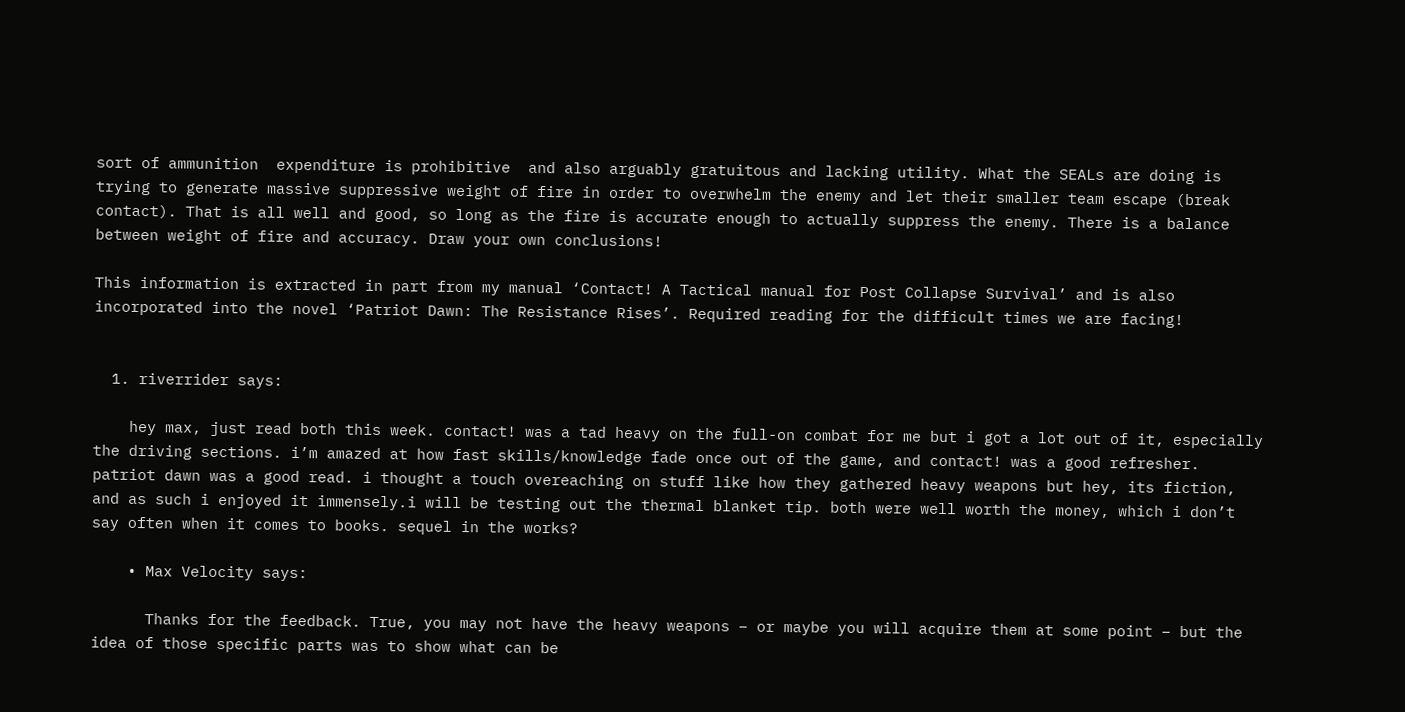sort of ammunition  expenditure is prohibitive  and also arguably gratuitous and lacking utility. What the SEALs are doing is trying to generate massive suppressive weight of fire in order to overwhelm the enemy and let their smaller team escape (break contact). That is all well and good, so long as the fire is accurate enough to actually suppress the enemy. There is a balance between weight of fire and accuracy. Draw your own conclusions!

This information is extracted in part from my manual ‘Contact! A Tactical manual for Post Collapse Survival’ and is also incorporated into the novel ‘Patriot Dawn: The Resistance Rises’. Required reading for the difficult times we are facing!


  1. riverrider says:

    hey max, just read both this week. contact! was a tad heavy on the full-on combat for me but i got a lot out of it, especially the driving sections. i’m amazed at how fast skills/knowledge fade once out of the game, and contact! was a good refresher. patriot dawn was a good read. i thought a touch overeaching on stuff like how they gathered heavy weapons but hey, its fiction, and as such i enjoyed it immensely.i will be testing out the thermal blanket tip. both were well worth the money, which i don’t say often when it comes to books. sequel in the works?

    • Max Velocity says:

      Thanks for the feedback. True, you may not have the heavy weapons – or maybe you will acquire them at some point – but the idea of those specific parts was to show what can be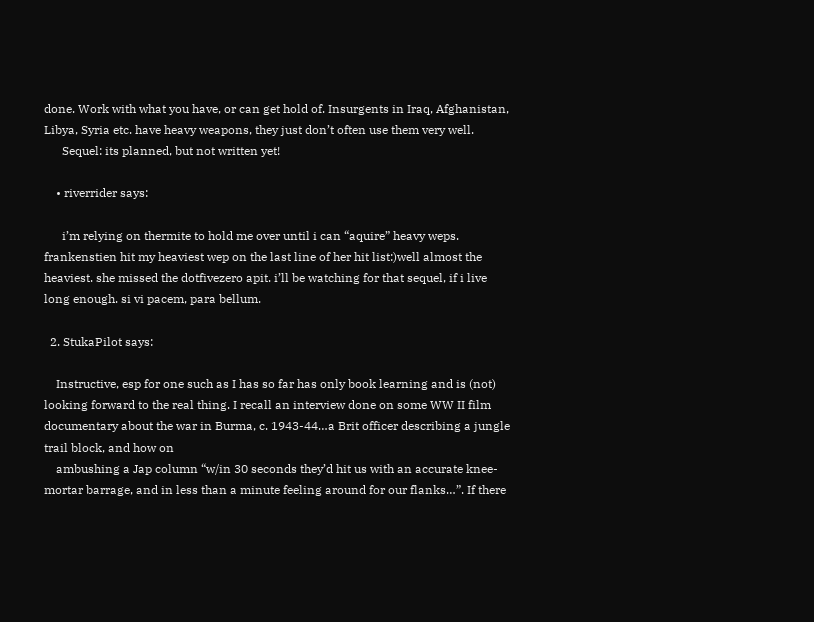done. Work with what you have, or can get hold of. Insurgents in Iraq, Afghanistan, Libya, Syria etc. have heavy weapons, they just don’t often use them very well.
      Sequel: its planned, but not written yet!

    • riverrider says:

      i’m relying on thermite to hold me over until i can “aquire” heavy weps. frankenstien hit my heaviest wep on the last line of her hit list:)well almost the heaviest. she missed the dotfivezero apit. i’ll be watching for that sequel, if i live long enough. si vi pacem, para bellum.

  2. StukaPilot says:

    Instructive, esp for one such as I has so far has only book learning and is (not) looking forward to the real thing. I recall an interview done on some WW II film documentary about the war in Burma, c. 1943-44…a Brit officer describing a jungle trail block, and how on
    ambushing a Jap column “w/in 30 seconds they’d hit us with an accurate knee-mortar barrage, and in less than a minute feeling around for our flanks…”. If there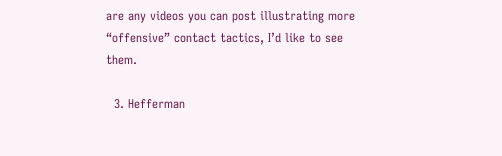are any videos you can post illustrating more “offensive” contact tactics, I’d like to see them.

  3. Hefferman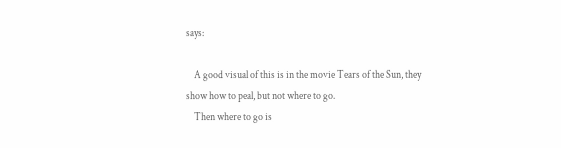says:

    A good visual of this is in the movie Tears of the Sun, they show how to peal, but not where to go.
    Then where to go is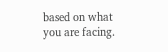based on what you are facing.